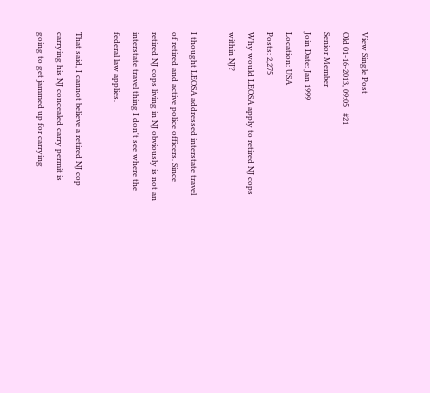View Single Post
Old 01-16-2013, 09:05   #21
Senior Member
Join Date: Jan 1999
Location: USA
Posts: 2,275
Why would LEOSA apply to retired NJ cops within NJ?

I thought LEOSA addressed interstate travel of retired and active police officers. Since retired NJ cops living in NJ obviously is not an interstate travel thing I don't see where the federal law applies.

That said, I cannot believe a retired NJ cop carrying his NJ concealed carry permit is going to get jammed up for carrying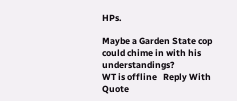HPs.

Maybe a Garden State cop could chime in with his understandings?
WT is offline   Reply With Quote